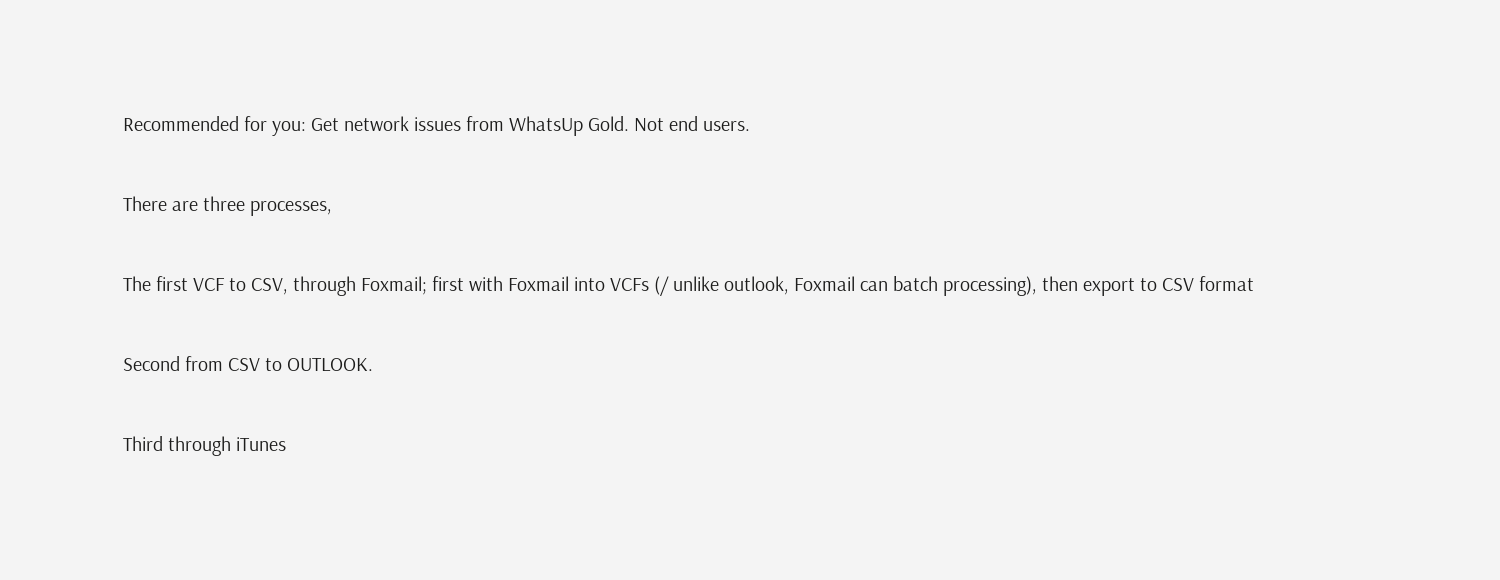Recommended for you: Get network issues from WhatsUp Gold. Not end users.

There are three processes,

The first VCF to CSV, through Foxmail; first with Foxmail into VCFs (/ unlike outlook, Foxmail can batch processing), then export to CSV format

Second from CSV to OUTLOOK.

Third through iTunes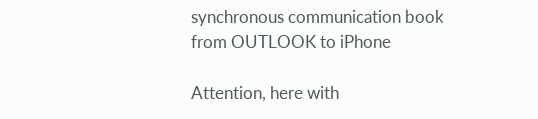synchronous communication book from OUTLOOK to iPhone

Attention, here with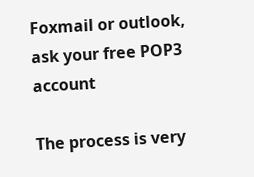Foxmail or outlook, ask your free POP3 account

The process is very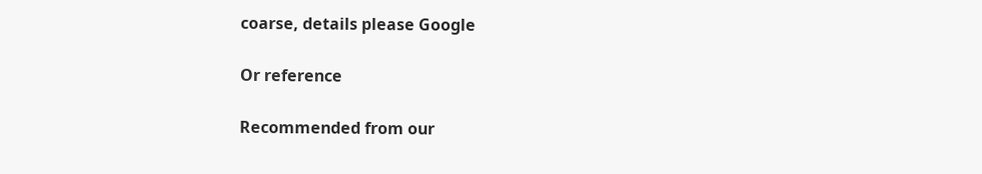coarse, details please Google

Or reference

Recommended from our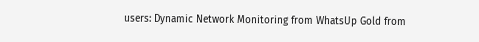users: Dynamic Network Monitoring from WhatsUp Gold from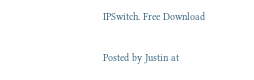IPSwitch. Free Download

Posted by Justin at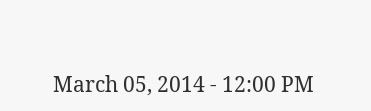March 05, 2014 - 12:00 PM